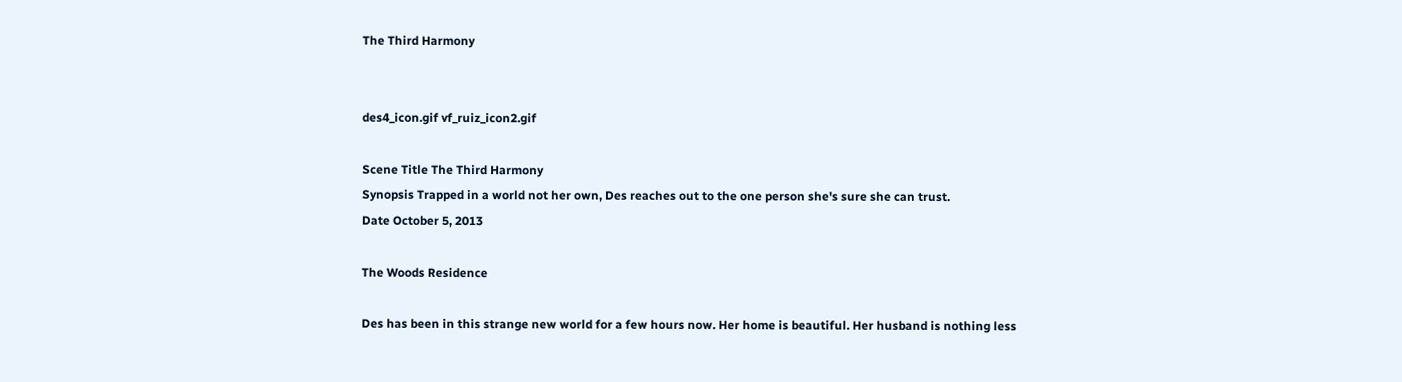The Third Harmony


des4_icon.gif vf_ruiz_icon2.gif

Scene Title The Third Harmony
Synopsis Trapped in a world not her own, Des reaches out to the one person she's sure she can trust.
Date October 5, 2013

The Woods Residence

Des has been in this strange new world for a few hours now. Her home is beautiful. Her husband is nothing less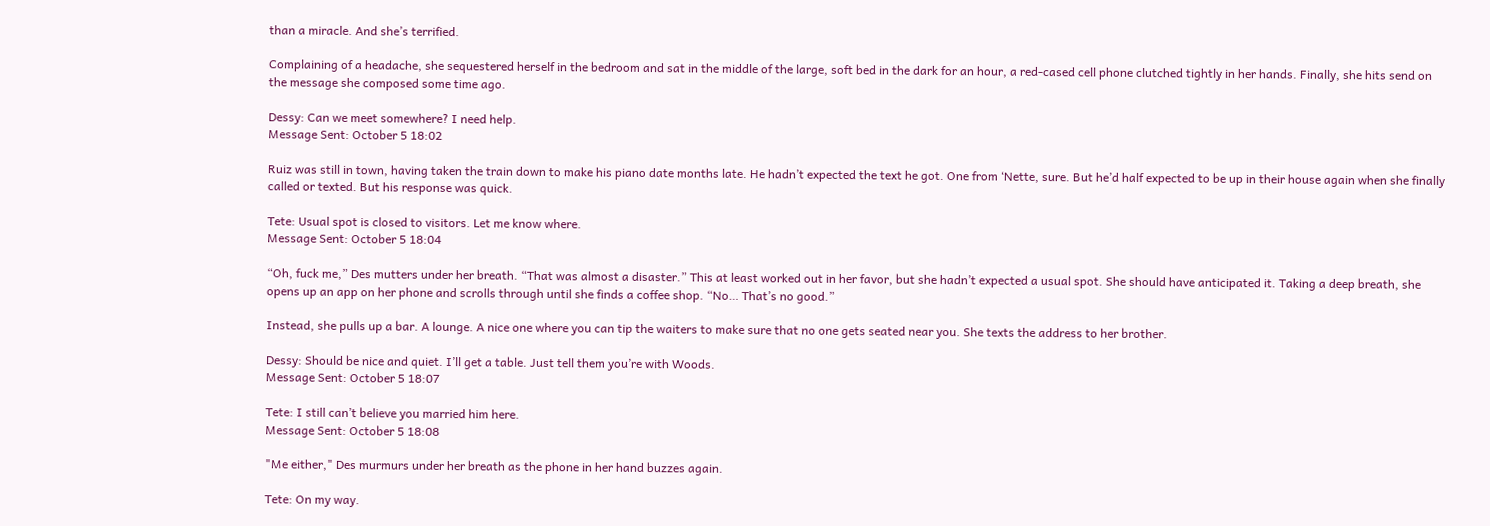than a miracle. And she’s terrified.

Complaining of a headache, she sequestered herself in the bedroom and sat in the middle of the large, soft bed in the dark for an hour, a red-cased cell phone clutched tightly in her hands. Finally, she hits send on the message she composed some time ago.

Dessy: Can we meet somewhere? I need help.
Message Sent: October 5 18:02

Ruiz was still in town, having taken the train down to make his piano date months late. He hadn’t expected the text he got. One from ‘Nette, sure. But he’d half expected to be up in their house again when she finally called or texted. But his response was quick.

Tete: Usual spot is closed to visitors. Let me know where.
Message Sent: October 5 18:04

“Oh, fuck me,” Des mutters under her breath. “That was almost a disaster.” This at least worked out in her favor, but she hadn’t expected a usual spot. She should have anticipated it. Taking a deep breath, she opens up an app on her phone and scrolls through until she finds a coffee shop. “No… That’s no good.”

Instead, she pulls up a bar. A lounge. A nice one where you can tip the waiters to make sure that no one gets seated near you. She texts the address to her brother.

Dessy: Should be nice and quiet. I’ll get a table. Just tell them you’re with Woods.
Message Sent: October 5 18:07

Tete: I still can’t believe you married him here.
Message Sent: October 5 18:08

"Me either," Des murmurs under her breath as the phone in her hand buzzes again.

Tete: On my way.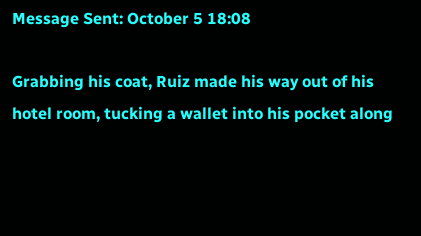Message Sent: October 5 18:08

Grabbing his coat, Ruiz made his way out of his hotel room, tucking a wallet into his pocket along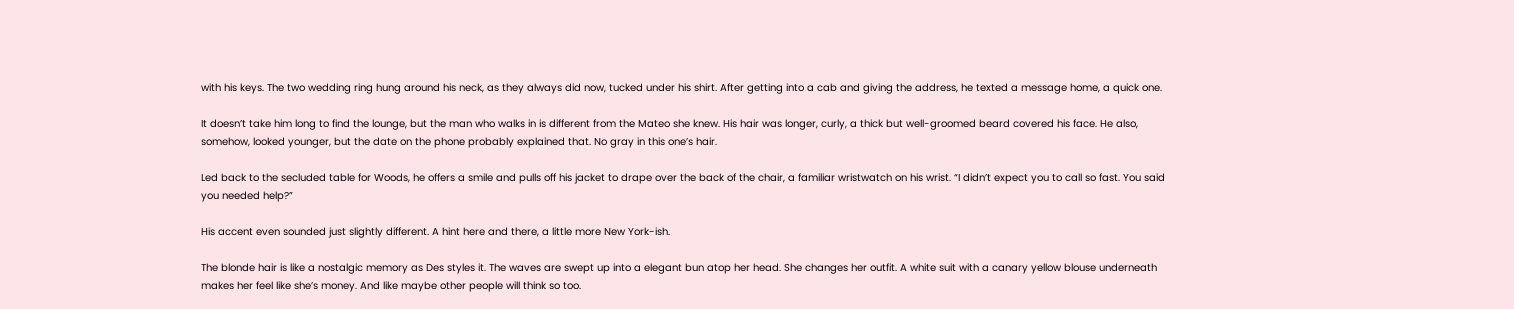with his keys. The two wedding ring hung around his neck, as they always did now, tucked under his shirt. After getting into a cab and giving the address, he texted a message home, a quick one.

It doesn’t take him long to find the lounge, but the man who walks in is different from the Mateo she knew. His hair was longer, curly, a thick but well-groomed beard covered his face. He also, somehow, looked younger, but the date on the phone probably explained that. No gray in this one’s hair.

Led back to the secluded table for Woods, he offers a smile and pulls off his jacket to drape over the back of the chair, a familiar wristwatch on his wrist. “I didn’t expect you to call so fast. You said you needed help?”

His accent even sounded just slightly different. A hint here and there, a little more New York-ish.

The blonde hair is like a nostalgic memory as Des styles it. The waves are swept up into a elegant bun atop her head. She changes her outfit. A white suit with a canary yellow blouse underneath makes her feel like she’s money. And like maybe other people will think so too.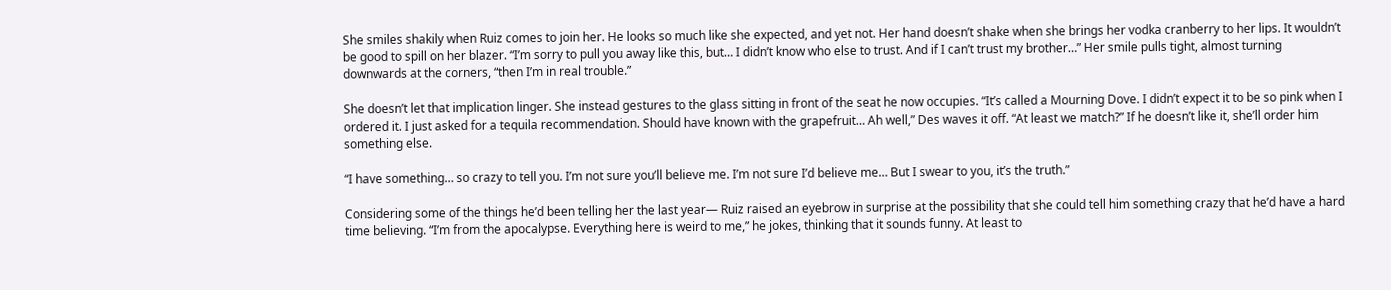She smiles shakily when Ruiz comes to join her. He looks so much like she expected, and yet not. Her hand doesn’t shake when she brings her vodka cranberry to her lips. It wouldn’t be good to spill on her blazer. “I’m sorry to pull you away like this, but… I didn’t know who else to trust. And if I can’t trust my brother…” Her smile pulls tight, almost turning downwards at the corners, “then I’m in real trouble.”

She doesn’t let that implication linger. She instead gestures to the glass sitting in front of the seat he now occupies. “It’s called a Mourning Dove. I didn’t expect it to be so pink when I ordered it. I just asked for a tequila recommendation. Should have known with the grapefruit… Ah well,” Des waves it off. “At least we match?” If he doesn’t like it, she’ll order him something else.

“I have something… so crazy to tell you. I’m not sure you’ll believe me. I’m not sure I’d believe me… But I swear to you, it’s the truth.”

Considering some of the things he’d been telling her the last year— Ruiz raised an eyebrow in surprise at the possibility that she could tell him something crazy that he’d have a hard time believing. “I’m from the apocalypse. Everything here is weird to me,” he jokes, thinking that it sounds funny. At least to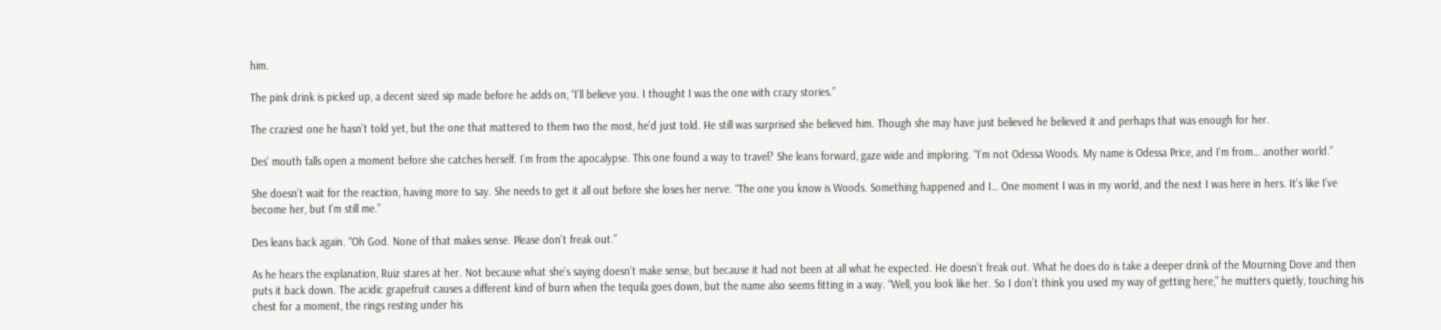him.

The pink drink is picked up, a decent sized sip made before he adds on, “I’ll believe you. I thought I was the one with crazy stories.”

The craziest one he hasn’t told yet, but the one that mattered to them two the most, he’d just told. He still was surprised she believed him. Though she may have just believed he believed it and perhaps that was enough for her.

Des’ mouth falls open a moment before she catches herself. I’m from the apocalypse. This one found a way to travel? She leans forward, gaze wide and imploring. “I’m not Odessa Woods. My name is Odessa Price, and I’m from… another world.”

She doesn’t wait for the reaction, having more to say. She needs to get it all out before she loses her nerve. “The one you know is Woods. Something happened and I… One moment I was in my world, and the next I was here in hers. It’s like I’ve become her, but I’m still me.”

Des leans back again. “Oh God. None of that makes sense. Please don’t freak out.”

As he hears the explanation, Ruiz stares at her. Not because what she’s saying doesn’t make sense, but because it had not been at all what he expected. He doesn’t freak out. What he does do is take a deeper drink of the Mourning Dove and then puts it back down. The acidic grapefruit causes a different kind of burn when the tequila goes down, but the name also seems fitting in a way. “Well, you look like her. So I don’t think you used my way of getting here,” he mutters quietly, touching his chest for a moment, the rings resting under his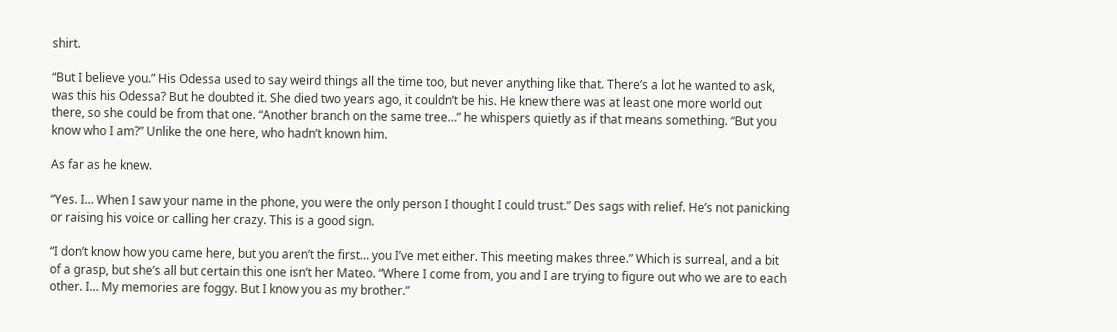shirt.

“But I believe you.” His Odessa used to say weird things all the time too, but never anything like that. There’s a lot he wanted to ask, was this his Odessa? But he doubted it. She died two years ago, it couldn’t be his. He knew there was at least one more world out there, so she could be from that one. “Another branch on the same tree…” he whispers quietly as if that means something. “But you know who I am?” Unlike the one here, who hadn’t known him.

As far as he knew.

“Yes. I… When I saw your name in the phone, you were the only person I thought I could trust.” Des sags with relief. He’s not panicking or raising his voice or calling her crazy. This is a good sign.

“I don’t know how you came here, but you aren’t the first… you I’ve met either. This meeting makes three.” Which is surreal, and a bit of a grasp, but she’s all but certain this one isn’t her Mateo. “Where I come from, you and I are trying to figure out who we are to each other. I… My memories are foggy. But I know you as my brother.”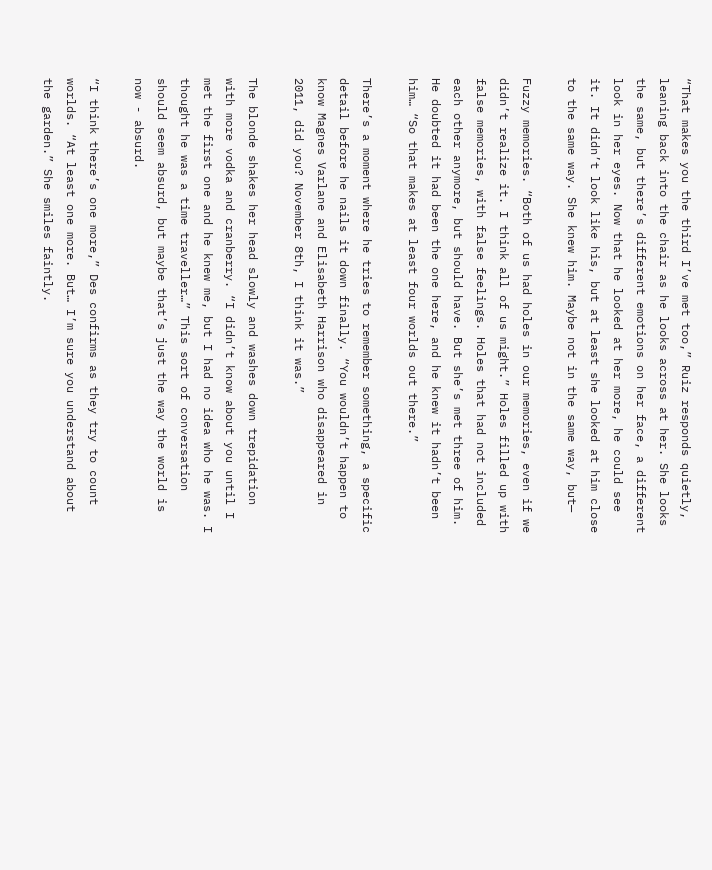“That makes you the third I’ve met too,” Ruiz responds quietly, leaning back into the chair as he looks across at her. She looks the same, but there’s different emotions on her face, a different look in her eyes. Now that he looked at her more, he could see it. It didn’t look like his, but at least she looked at him close to the same way. She knew him. Maybe not in the same way, but—

Fuzzy memories. “Both of us had holes in our memories, even if we didn’t realize it. I think all of us might.” Holes filled up with false memories, with false feelings. Holes that had not included each other anymore, but should have. But she’s met three of him. He doubted it had been the one here, and he knew it hadn’t been him… “So that makes at least four worlds out there.”

There’s a moment where he tries to remember something, a specific detail before he nails it down finally. “You wouldn’t happen to know Magnes Varlane and Elisabeth Harrison who disappeared in 2011, did you? November 8th, I think it was.”

The blonde shakes her head slowly and washes down trepidation with more vodka and cranberry. “I didn’t know about you until I met the first one and he knew me, but I had no idea who he was. I thought he was a time traveller…” This sort of conversation should seem absurd, but maybe that’s just the way the world is now - absurd.

“I think there’s one more,” Des confirms as they try to count worlds. “At least one more. But… I’m sure you understand about the garden.” She smiles faintly.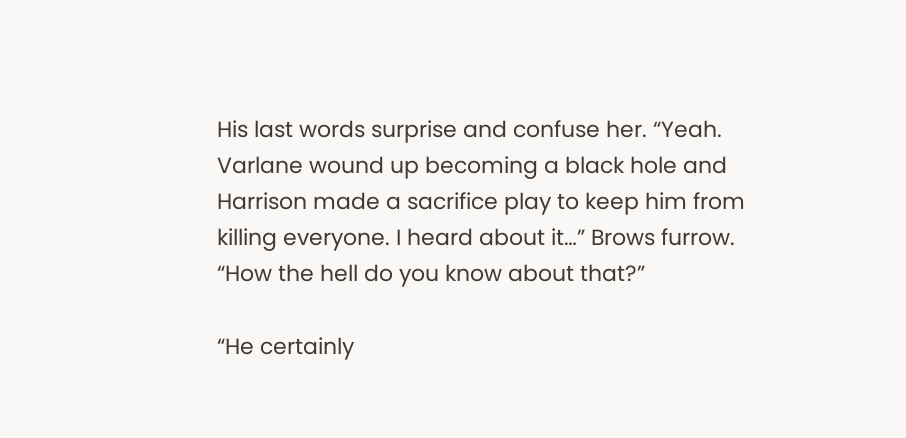His last words surprise and confuse her. “Yeah. Varlane wound up becoming a black hole and Harrison made a sacrifice play to keep him from killing everyone. I heard about it…” Brows furrow. “How the hell do you know about that?”

“He certainly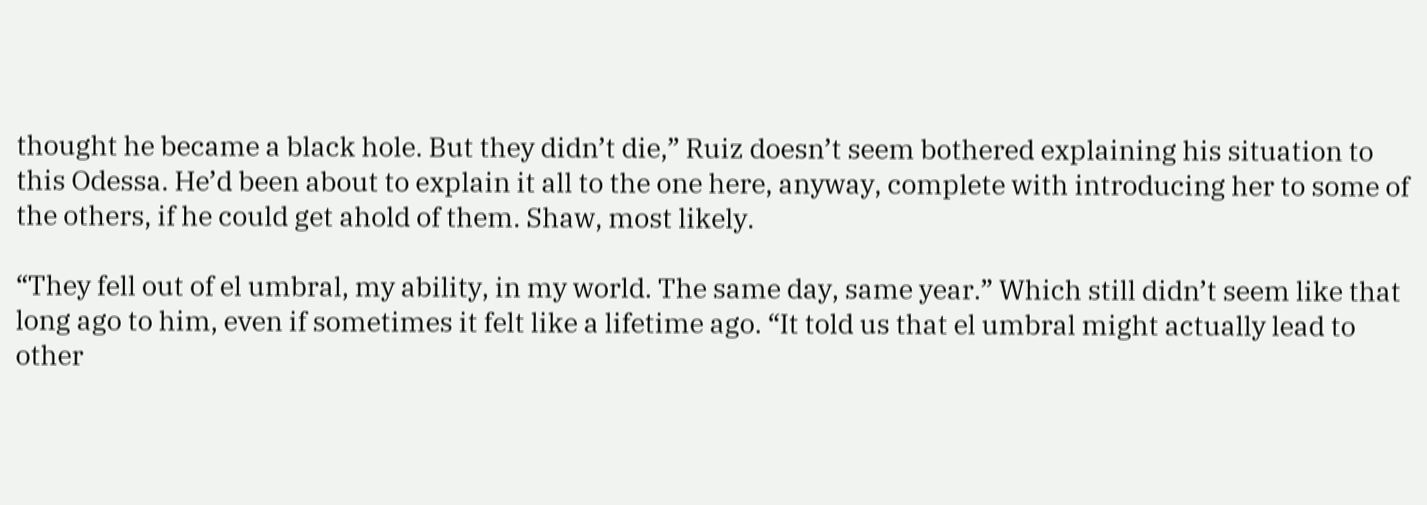thought he became a black hole. But they didn’t die,” Ruiz doesn’t seem bothered explaining his situation to this Odessa. He’d been about to explain it all to the one here, anyway, complete with introducing her to some of the others, if he could get ahold of them. Shaw, most likely.

“They fell out of el umbral, my ability, in my world. The same day, same year.” Which still didn’t seem like that long ago to him, even if sometimes it felt like a lifetime ago. “It told us that el umbral might actually lead to other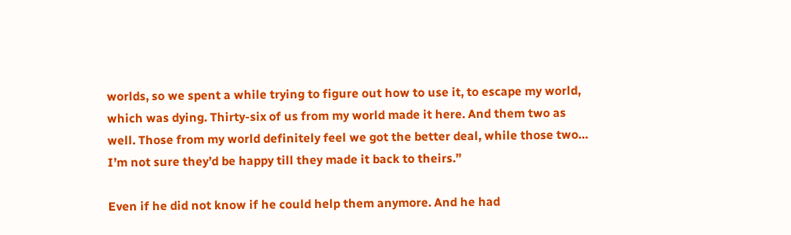worlds, so we spent a while trying to figure out how to use it, to escape my world, which was dying. Thirty-six of us from my world made it here. And them two as well. Those from my world definitely feel we got the better deal, while those two… I’m not sure they’d be happy till they made it back to theirs.”

Even if he did not know if he could help them anymore. And he had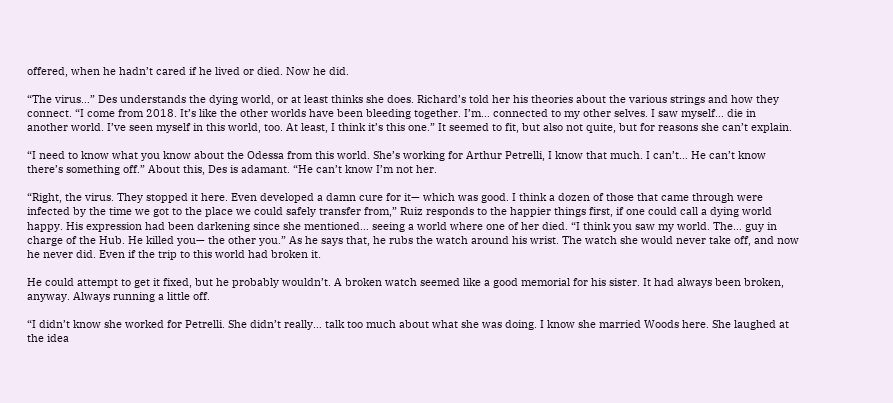offered, when he hadn’t cared if he lived or died. Now he did.

“The virus…” Des understands the dying world, or at least thinks she does. Richard’s told her his theories about the various strings and how they connect. “I come from 2018. It’s like the other worlds have been bleeding together. I’m… connected to my other selves. I saw myself… die in another world. I’ve seen myself in this world, too. At least, I think it’s this one.” It seemed to fit, but also not quite, but for reasons she can’t explain.

“I need to know what you know about the Odessa from this world. She’s working for Arthur Petrelli, I know that much. I can’t… He can’t know there’s something off.” About this, Des is adamant. “He can’t know I’m not her.

“Right, the virus. They stopped it here. Even developed a damn cure for it— which was good. I think a dozen of those that came through were infected by the time we got to the place we could safely transfer from,” Ruiz responds to the happier things first, if one could call a dying world happy. His expression had been darkening since she mentioned… seeing a world where one of her died. “I think you saw my world. The… guy in charge of the Hub. He killed you— the other you.” As he says that, he rubs the watch around his wrist. The watch she would never take off, and now he never did. Even if the trip to this world had broken it.

He could attempt to get it fixed, but he probably wouldn’t. A broken watch seemed like a good memorial for his sister. It had always been broken, anyway. Always running a little off.

“I didn’t know she worked for Petrelli. She didn’t really… talk too much about what she was doing. I know she married Woods here. She laughed at the idea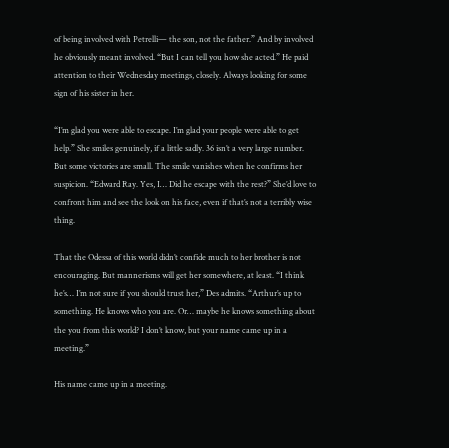of being involved with Petrelli— the son, not the father.” And by involved he obviously meant involved. “But I can tell you how she acted.” He paid attention to their Wednesday meetings, closely. Always looking for some sign of his sister in her.

“I’m glad you were able to escape. I’m glad your people were able to get help.” She smiles genuinely, if a little sadly. 36 isn’t a very large number. But some victories are small. The smile vanishes when he confirms her suspicion. “Edward Ray. Yes, I… Did he escape with the rest?” She’d love to confront him and see the look on his face, even if that’s not a terribly wise thing.

That the Odessa of this world didn’t confide much to her brother is not encouraging. But mannerisms will get her somewhere, at least. “I think he’s… I’m not sure if you should trust her,” Des admits. “Arthur’s up to something. He knows who you are. Or… maybe he knows something about the you from this world? I don’t know, but your name came up in a meeting.”

His name came up in a meeting.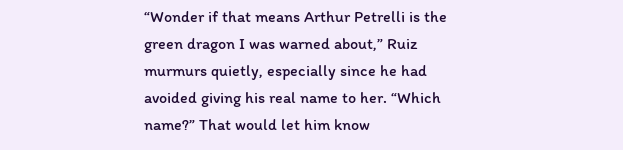“Wonder if that means Arthur Petrelli is the green dragon I was warned about,” Ruiz murmurs quietly, especially since he had avoided giving his real name to her. “Which name?” That would let him know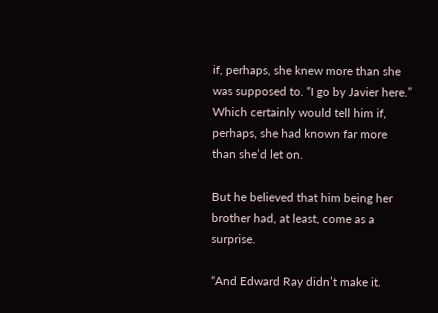if, perhaps, she knew more than she was supposed to. “I go by Javier here.” Which certainly would tell him if, perhaps, she had known far more than she’d let on.

But he believed that him being her brother had, at least, come as a surprise.

“And Edward Ray didn’t make it.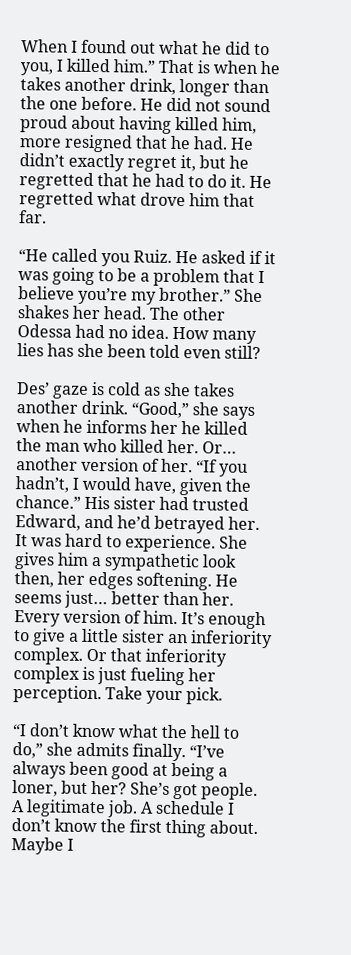When I found out what he did to you, I killed him.” That is when he takes another drink, longer than the one before. He did not sound proud about having killed him, more resigned that he had. He didn’t exactly regret it, but he regretted that he had to do it. He regretted what drove him that far.

“He called you Ruiz. He asked if it was going to be a problem that I believe you’re my brother.” She shakes her head. The other Odessa had no idea. How many lies has she been told even still?

Des’ gaze is cold as she takes another drink. “Good,” she says when he informs her he killed the man who killed her. Or… another version of her. “If you hadn’t, I would have, given the chance.” His sister had trusted Edward, and he’d betrayed her. It was hard to experience. She gives him a sympathetic look then, her edges softening. He seems just… better than her. Every version of him. It’s enough to give a little sister an inferiority complex. Or that inferiority complex is just fueling her perception. Take your pick.

“I don’t know what the hell to do,” she admits finally. “I’ve always been good at being a loner, but her? She’s got people. A legitimate job. A schedule I don’t know the first thing about. Maybe I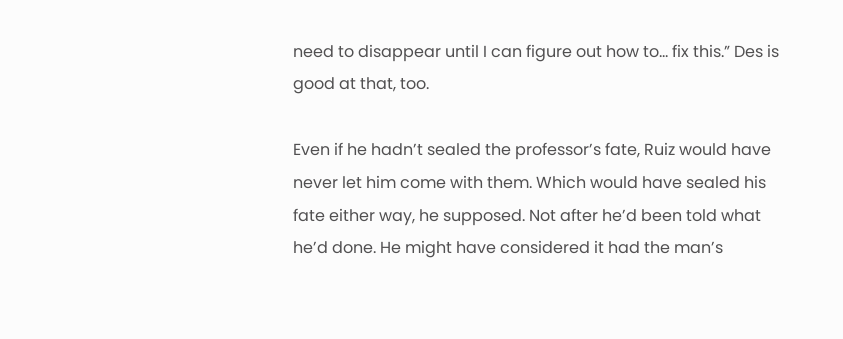need to disappear until I can figure out how to… fix this.” Des is good at that, too.

Even if he hadn’t sealed the professor’s fate, Ruiz would have never let him come with them. Which would have sealed his fate either way, he supposed. Not after he’d been told what he’d done. He might have considered it had the man’s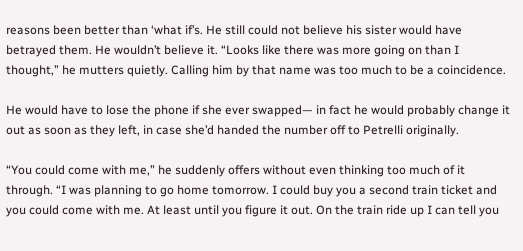reasons been better than ‘what if’s. He still could not believe his sister would have betrayed them. He wouldn’t believe it. “Looks like there was more going on than I thought,” he mutters quietly. Calling him by that name was too much to be a coincidence.

He would have to lose the phone if she ever swapped— in fact he would probably change it out as soon as they left, in case she’d handed the number off to Petrelli originally.

“You could come with me,” he suddenly offers without even thinking too much of it through. “I was planning to go home tomorrow. I could buy you a second train ticket and you could come with me. At least until you figure it out. On the train ride up I can tell you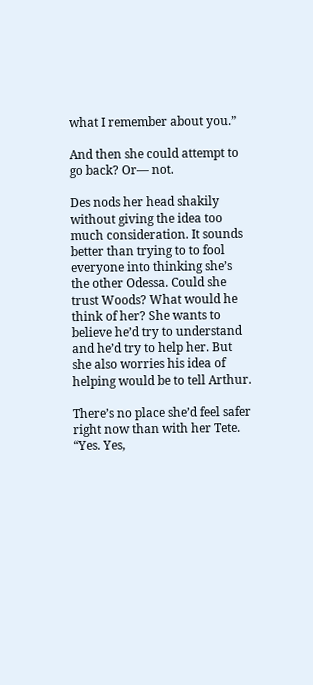what I remember about you.”

And then she could attempt to go back? Or— not.

Des nods her head shakily without giving the idea too much consideration. It sounds better than trying to to fool everyone into thinking she’s the other Odessa. Could she trust Woods? What would he think of her? She wants to believe he’d try to understand and he’d try to help her. But she also worries his idea of helping would be to tell Arthur.

There’s no place she’d feel safer right now than with her Tete. “Yes. Yes,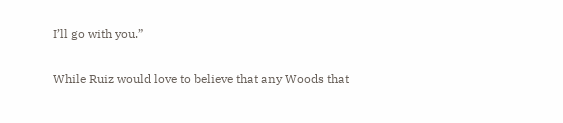I’ll go with you.”

While Ruiz would love to believe that any Woods that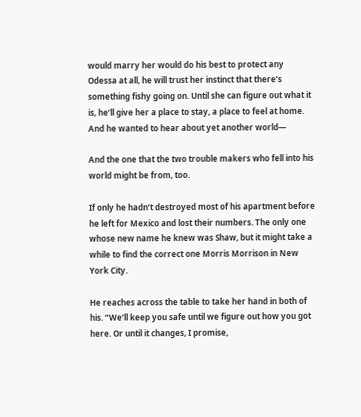would marry her would do his best to protect any Odessa at all, he will trust her instinct that there’s something fishy going on. Until she can figure out what it is, he’ll give her a place to stay, a place to feel at home. And he wanted to hear about yet another world—

And the one that the two trouble makers who fell into his world might be from, too.

If only he hadn’t destroyed most of his apartment before he left for Mexico and lost their numbers. The only one whose new name he knew was Shaw, but it might take a while to find the correct one Morris Morrison in New York City.

He reaches across the table to take her hand in both of his. “We’ll keep you safe until we figure out how you got here. Or until it changes, I promise,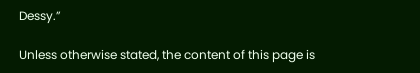Dessy.”

Unless otherwise stated, the content of this page is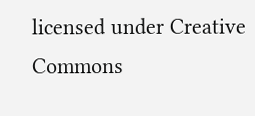licensed under Creative Commons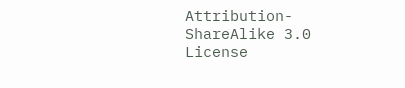Attribution-ShareAlike 3.0 License